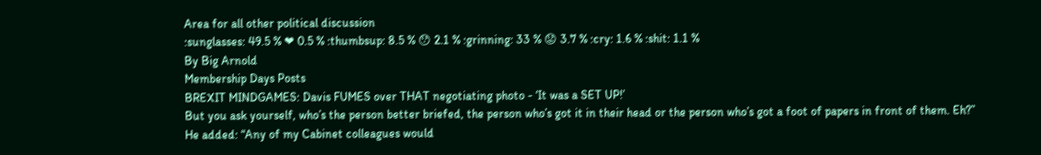Area for all other political discussion
:sunglasses: 49.5 % ❤ 0.5 % :thumbsup: 8.5 % 😯 2.1 % :grinning: 33 % 😟 3.7 % :cry: 1.6 % :shit: 1.1 %
By Big Arnold
Membership Days Posts
BREXIT MINDGAMES: Davis FUMES over THAT negotiating photo - ‘It was a SET UP!’
But you ask yourself, who’s the person better briefed, the person who’s got it in their head or the person who’s got a foot of papers in front of them. Eh?”
He added: “Any of my Cabinet colleagues would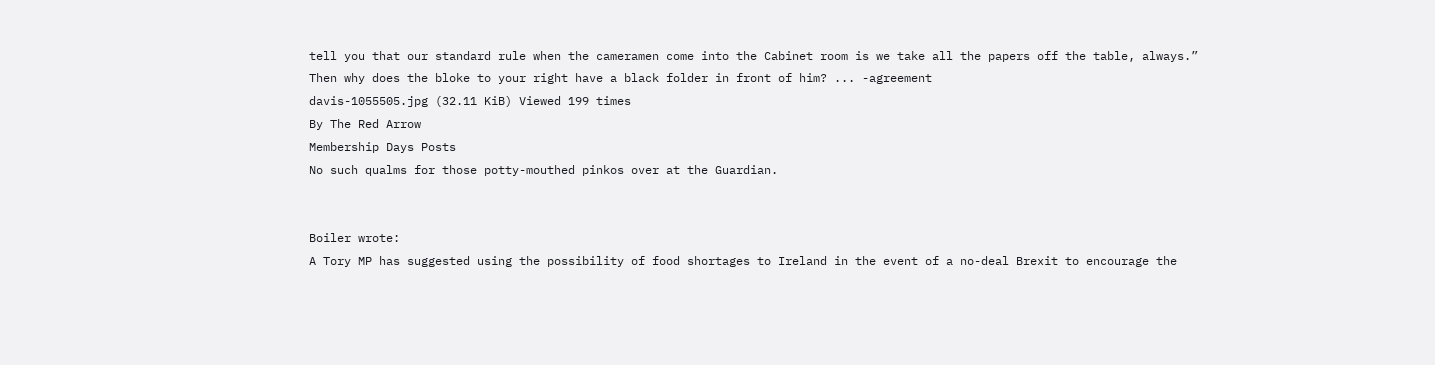tell you that our standard rule when the cameramen come into the Cabinet room is we take all the papers off the table, always.”
Then why does the bloke to your right have a black folder in front of him? ... -agreement
davis-1055505.jpg (32.11 KiB) Viewed 199 times
By The Red Arrow
Membership Days Posts
No such qualms for those potty-mouthed pinkos over at the Guardian.


Boiler wrote:
A Tory MP has suggested using the possibility of food shortages to Ireland in the event of a no-deal Brexit to encourage the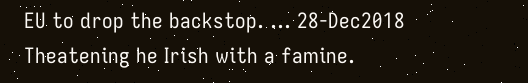EU to drop the backstop. ... 28-Dec2018
Theatening he Irish with a famine.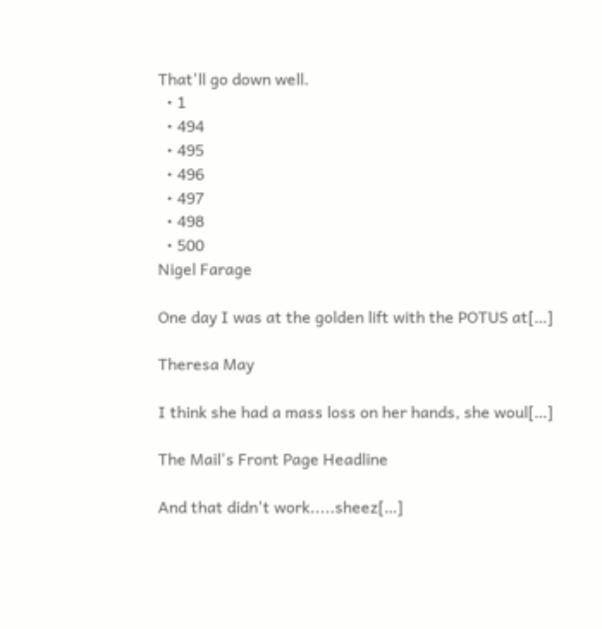That'll go down well.
  • 1
  • 494
  • 495
  • 496
  • 497
  • 498
  • 500
Nigel Farage

One day I was at the golden lift with the POTUS at[…]

Theresa May

I think she had a mass loss on her hands, she woul[…]

The Mail's Front Page Headline

And that didn't work.....sheez[…]